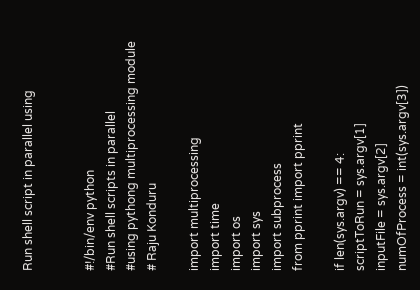Run shell script in parallel using


#!/bin/env python
#Run shell scripts in parallel
#using pythong multiprocessing module
# Raju Konduru

import multiprocessing
import time
import os
import sys
import subprocess
from pprint import pprint

if len(sys.argv) == 4:
scriptToRun = sys.argv[1]
inputFile = sys.argv[2]
numOfProcess = int(sys.argv[3])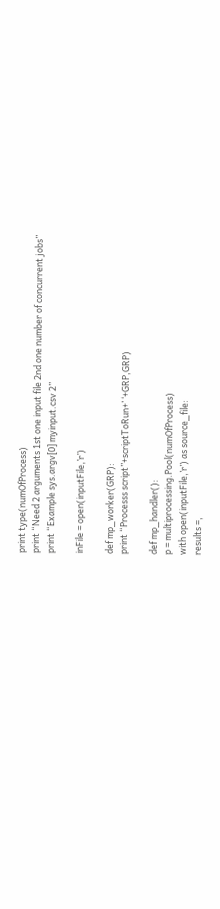print type(numOfProcess)
print “Need 2 arguments 1st one input file 2nd one number of concurrent jobs”
print “Example sys.argv[0] myinput.csv 2”

inFile = open(inputFile,’r’)

def mp_worker(GRP):
print “Processs script”+scriptToRun+’ ‘+GRP,GRP)

def mp_handler():
p = multiprocessing.Pool(numOfProcess)
with open(inputFile,’r’) as source_file:
results =,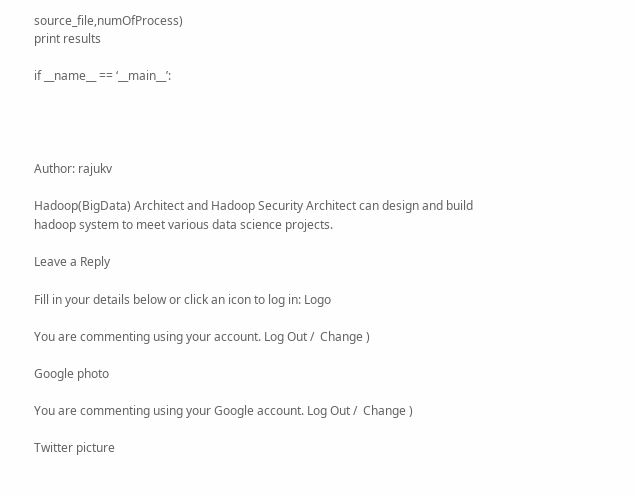source_file,numOfProcess)
print results

if __name__ == ‘__main__’:




Author: rajukv

Hadoop(BigData) Architect and Hadoop Security Architect can design and build hadoop system to meet various data science projects.

Leave a Reply

Fill in your details below or click an icon to log in: Logo

You are commenting using your account. Log Out /  Change )

Google photo

You are commenting using your Google account. Log Out /  Change )

Twitter picture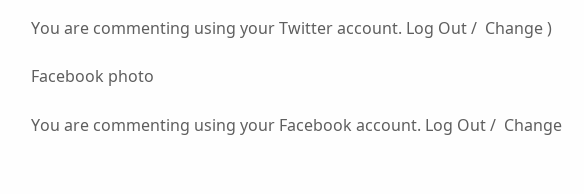You are commenting using your Twitter account. Log Out /  Change )

Facebook photo

You are commenting using your Facebook account. Log Out /  Change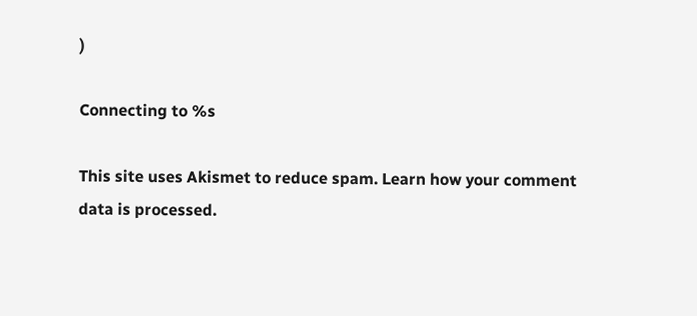)

Connecting to %s

This site uses Akismet to reduce spam. Learn how your comment data is processed.